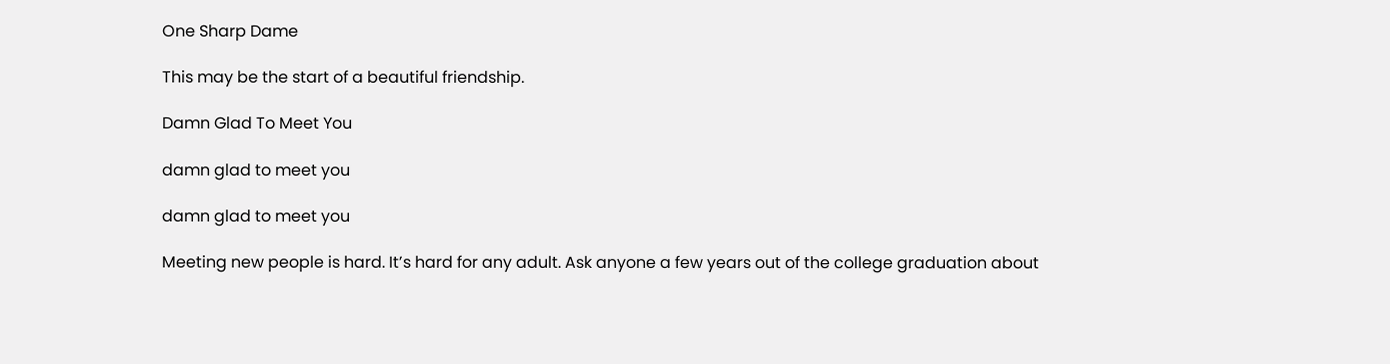One Sharp Dame

This may be the start of a beautiful friendship.

Damn Glad To Meet You

damn glad to meet you

damn glad to meet you

Meeting new people is hard. It’s hard for any adult. Ask anyone a few years out of the college graduation about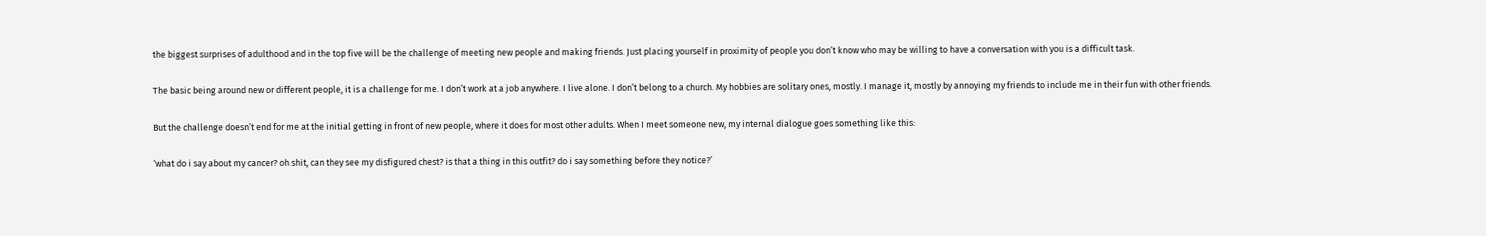the biggest surprises of adulthood and in the top five will be the challenge of meeting new people and making friends. Just placing yourself in proximity of people you don’t know who may be willing to have a conversation with you is a difficult task.

The basic being around new or different people, it is a challenge for me. I don’t work at a job anywhere. I live alone. I don’t belong to a church. My hobbies are solitary ones, mostly. I manage it, mostly by annoying my friends to include me in their fun with other friends.

But the challenge doesn’t end for me at the initial getting in front of new people, where it does for most other adults. When I meet someone new, my internal dialogue goes something like this:

‘what do i say about my cancer? oh shit, can they see my disfigured chest? is that a thing in this outfit? do i say something before they notice?’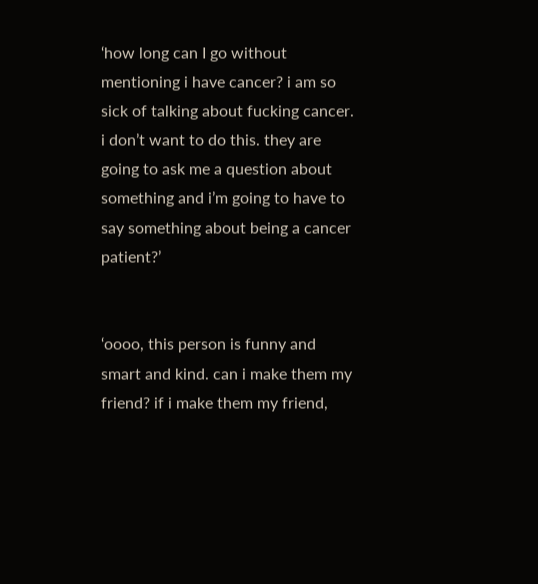‘how long can I go without mentioning i have cancer? i am so sick of talking about fucking cancer. i don’t want to do this. they are going to ask me a question about something and i’m going to have to say something about being a cancer patient?’


‘oooo, this person is funny and smart and kind. can i make them my friend? if i make them my friend,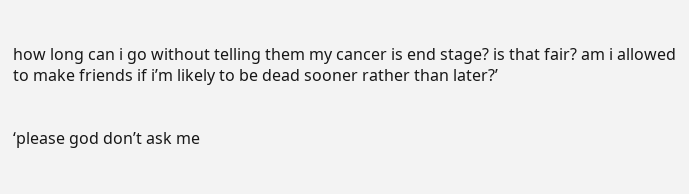how long can i go without telling them my cancer is end stage? is that fair? am i allowed to make friends if i’m likely to be dead sooner rather than later?’


‘please god don’t ask me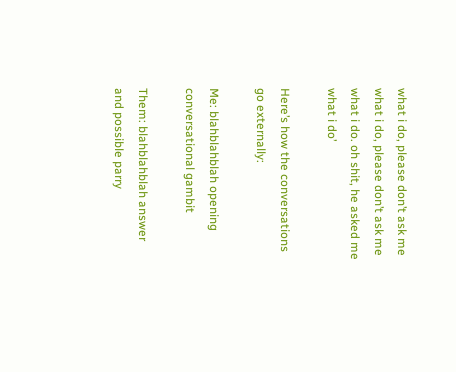what i do, please don’t ask me what i do, please don’t ask me what i do. oh shit, he asked me what i do’

Here’s how the conversations go externally:

Me: blahblahblah opening conversational gambit

Them: blahblahblah answer and possible parry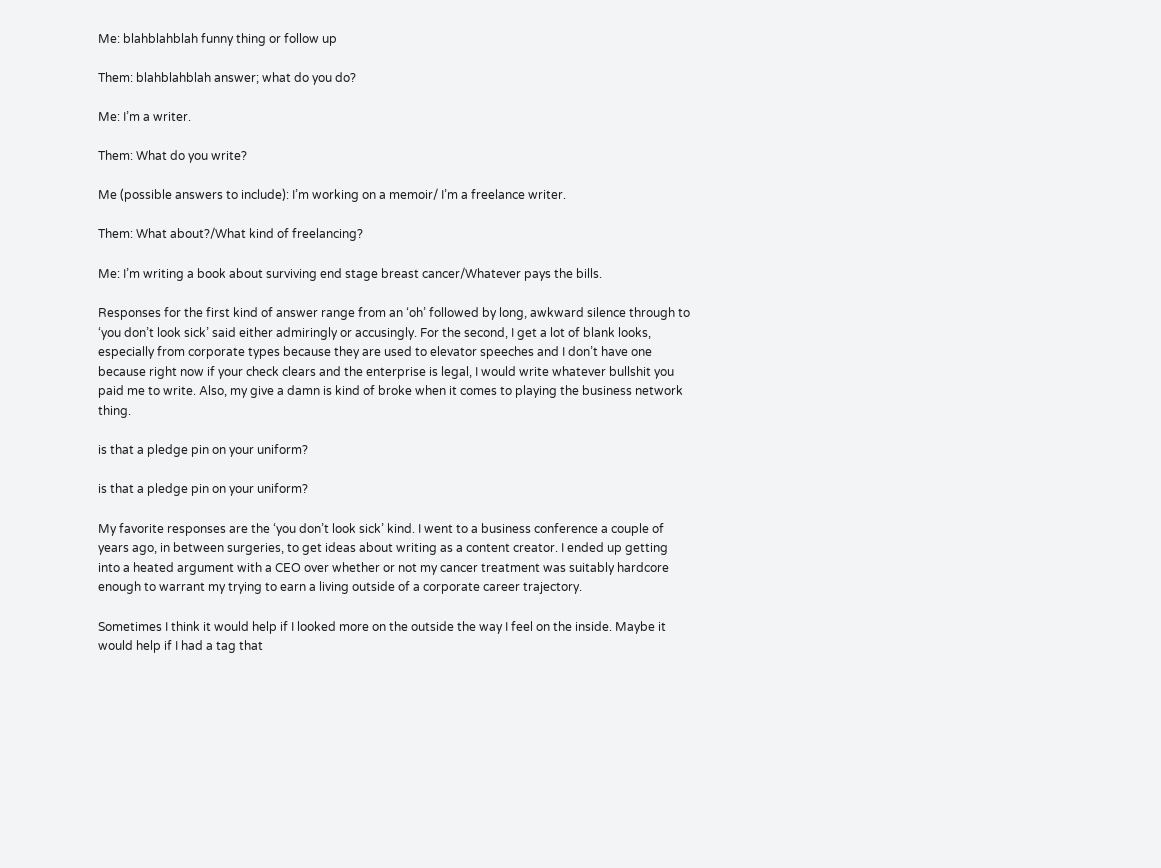Me: blahblahblah funny thing or follow up

Them: blahblahblah answer; what do you do?

Me: I’m a writer.

Them: What do you write?

Me (possible answers to include): I’m working on a memoir/ I’m a freelance writer.

Them: What about?/What kind of freelancing?

Me: I’m writing a book about surviving end stage breast cancer/Whatever pays the bills.

Responses for the first kind of answer range from an ‘oh’ followed by long, awkward silence through to ‘you don’t look sick’ said either admiringly or accusingly. For the second, I get a lot of blank looks, especially from corporate types because they are used to elevator speeches and I don’t have one because right now if your check clears and the enterprise is legal, I would write whatever bullshit you paid me to write. Also, my give a damn is kind of broke when it comes to playing the business network thing.

is that a pledge pin on your uniform?

is that a pledge pin on your uniform?

My favorite responses are the ‘you don’t look sick’ kind. I went to a business conference a couple of years ago, in between surgeries, to get ideas about writing as a content creator. I ended up getting into a heated argument with a CEO over whether or not my cancer treatment was suitably hardcore enough to warrant my trying to earn a living outside of a corporate career trajectory.

Sometimes I think it would help if I looked more on the outside the way I feel on the inside. Maybe it would help if I had a tag that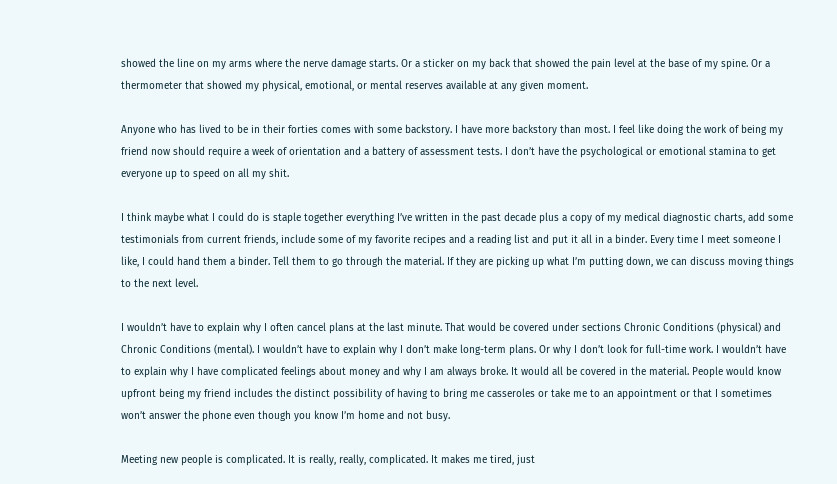showed the line on my arms where the nerve damage starts. Or a sticker on my back that showed the pain level at the base of my spine. Or a thermometer that showed my physical, emotional, or mental reserves available at any given moment.

Anyone who has lived to be in their forties comes with some backstory. I have more backstory than most. I feel like doing the work of being my friend now should require a week of orientation and a battery of assessment tests. I don’t have the psychological or emotional stamina to get everyone up to speed on all my shit.

I think maybe what I could do is staple together everything I’ve written in the past decade plus a copy of my medical diagnostic charts, add some testimonials from current friends, include some of my favorite recipes and a reading list and put it all in a binder. Every time I meet someone I like, I could hand them a binder. Tell them to go through the material. If they are picking up what I’m putting down, we can discuss moving things to the next level.

I wouldn’t have to explain why I often cancel plans at the last minute. That would be covered under sections Chronic Conditions (physical) and Chronic Conditions (mental). I wouldn’t have to explain why I don’t make long-term plans. Or why I don’t look for full-time work. I wouldn’t have to explain why I have complicated feelings about money and why I am always broke. It would all be covered in the material. People would know upfront being my friend includes the distinct possibility of having to bring me casseroles or take me to an appointment or that I sometimes won’t answer the phone even though you know I’m home and not busy.

Meeting new people is complicated. It is really, really, complicated. It makes me tired, just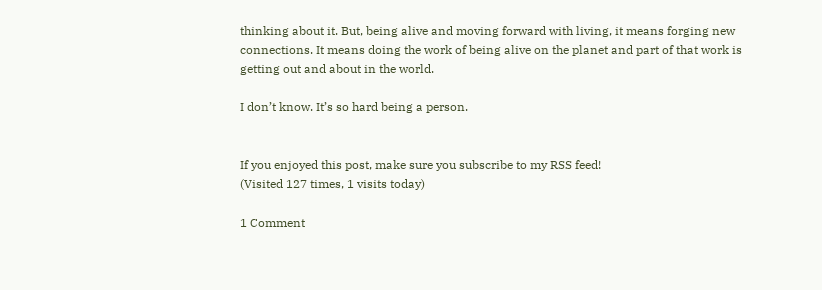thinking about it. But, being alive and moving forward with living, it means forging new connections. It means doing the work of being alive on the planet and part of that work is getting out and about in the world.

I don’t know. It’s so hard being a person.


If you enjoyed this post, make sure you subscribe to my RSS feed!
(Visited 127 times, 1 visits today)

1 Comment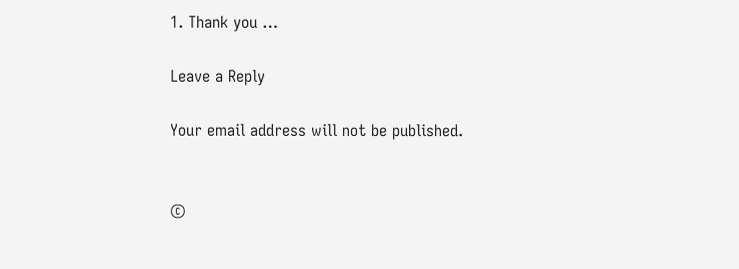1. Thank you …

Leave a Reply

Your email address will not be published.


©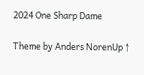2024 One Sharp Dame

Theme by Anders NorenUp ↑